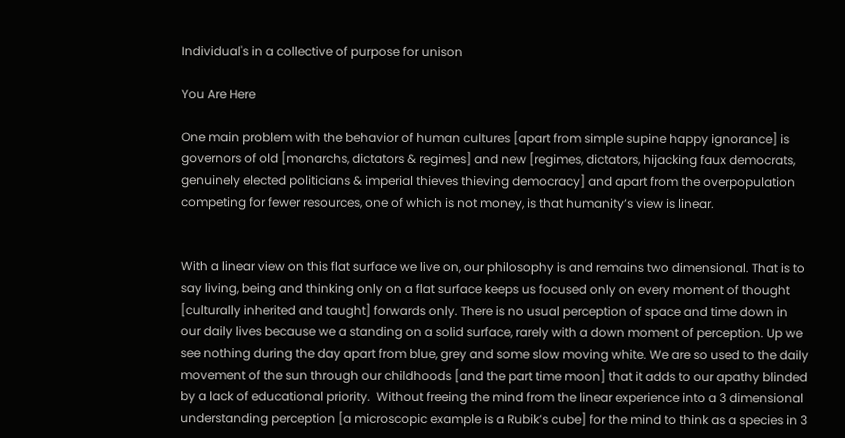Individual's in a collective of purpose for unison

You Are Here

One main problem with the behavior of human cultures [apart from simple supine happy ignorance] is governors of old [monarchs, dictators & regimes] and new [regimes, dictators, hijacking faux democrats, genuinely elected politicians & imperial thieves thieving democracy] and apart from the overpopulation competing for fewer resources, one of which is not money, is that humanity’s view is linear.


With a linear view on this flat surface we live on, our philosophy is and remains two dimensional. That is to say living, being and thinking only on a flat surface keeps us focused only on every moment of thought [culturally inherited and taught] forwards only. There is no usual perception of space and time down in our daily lives because we a standing on a solid surface, rarely with a down moment of perception. Up we see nothing during the day apart from blue, grey and some slow moving white. We are so used to the daily movement of the sun through our childhoods [and the part time moon] that it adds to our apathy blinded by a lack of educational priority.  Without freeing the mind from the linear experience into a 3 dimensional understanding perception [a microscopic example is a Rubik’s cube] for the mind to think as a species in 3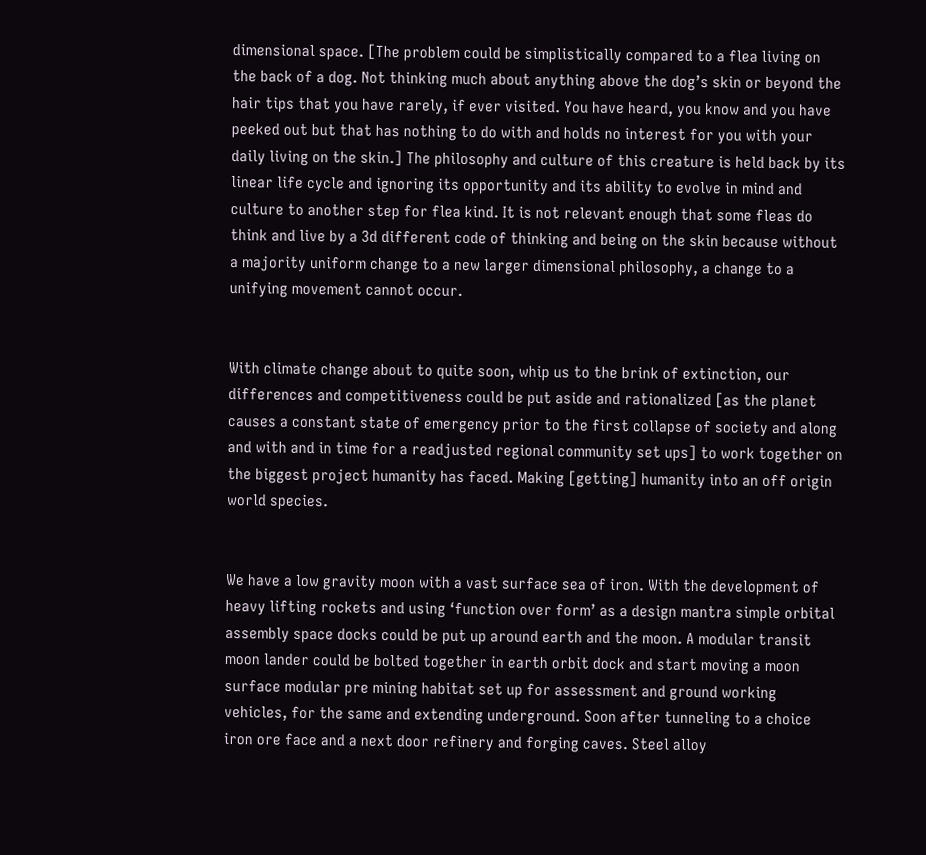dimensional space. [The problem could be simplistically compared to a flea living on the back of a dog. Not thinking much about anything above the dog’s skin or beyond the hair tips that you have rarely, if ever visited. You have heard, you know and you have peeked out but that has nothing to do with and holds no interest for you with your daily living on the skin.] The philosophy and culture of this creature is held back by its linear life cycle and ignoring its opportunity and its ability to evolve in mind and culture to another step for flea kind. It is not relevant enough that some fleas do think and live by a 3d different code of thinking and being on the skin because without a majority uniform change to a new larger dimensional philosophy, a change to a unifying movement cannot occur.


With climate change about to quite soon, whip us to the brink of extinction, our differences and competitiveness could be put aside and rationalized [as the planet causes a constant state of emergency prior to the first collapse of society and along and with and in time for a readjusted regional community set ups] to work together on the biggest project humanity has faced. Making [getting] humanity into an off origin world species.


We have a low gravity moon with a vast surface sea of iron. With the development of heavy lifting rockets and using ‘function over form’ as a design mantra simple orbital assembly space docks could be put up around earth and the moon. A modular transit moon lander could be bolted together in earth orbit dock and start moving a moon surface modular pre mining habitat set up for assessment and ground working vehicles, for the same and extending underground. Soon after tunneling to a choice iron ore face and a next door refinery and forging caves. Steel alloy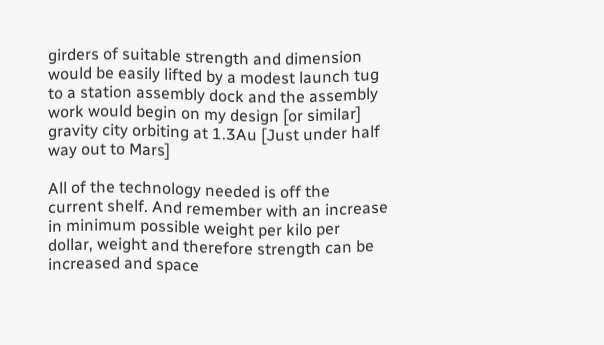girders of suitable strength and dimension would be easily lifted by a modest launch tug to a station assembly dock and the assembly work would begin on my design [or similar] gravity city orbiting at 1.3Au [Just under half way out to Mars]

All of the technology needed is off the current shelf. And remember with an increase in minimum possible weight per kilo per dollar, weight and therefore strength can be increased and space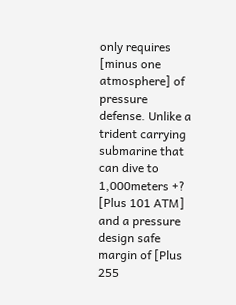only requires [minus one atmosphere] of pressure defense. Unlike a trident carrying submarine that can dive to 1,000meters +? [Plus 101 ATM] and a pressure design safe margin of [Plus 255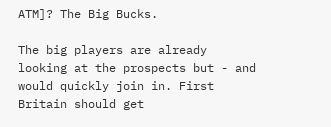ATM]? The Big Bucks.

The big players are already looking at the prospects but - and would quickly join in. First Britain should get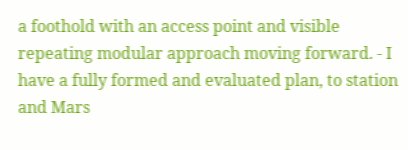a foothold with an access point and visible repeating modular approach moving forward. - I have a fully formed and evaluated plan, to station and Mars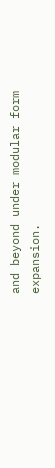and beyond under modular form expansion.